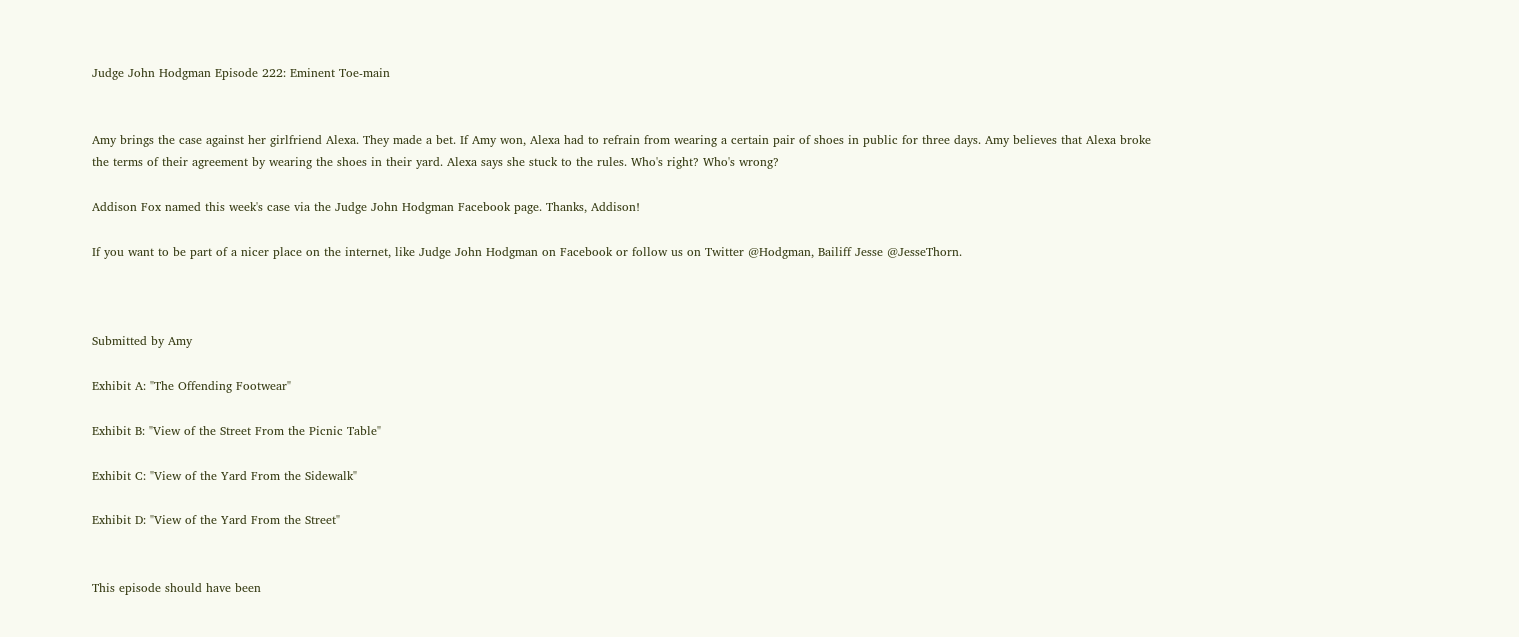Judge John Hodgman Episode 222: Eminent Toe-main


Amy brings the case against her girlfriend Alexa. They made a bet. If Amy won, Alexa had to refrain from wearing a certain pair of shoes in public for three days. Amy believes that Alexa broke the terms of their agreement by wearing the shoes in their yard. Alexa says she stuck to the rules. Who's right? Who's wrong?

Addison Fox named this week's case via the Judge John Hodgman Facebook page. Thanks, Addison!

If you want to be part of a nicer place on the internet, like Judge John Hodgman on Facebook or follow us on Twitter @Hodgman, Bailiff Jesse @JesseThorn.



Submitted by Amy

Exhibit A: "The Offending Footwear"

Exhibit B: "View of the Street From the Picnic Table"

Exhibit C: "View of the Yard From the Sidewalk"

Exhibit D: "View of the Yard From the Street"


This episode should have been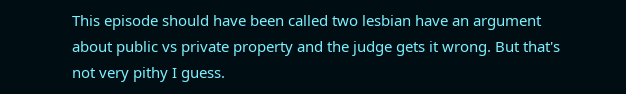This episode should have been called two lesbian have an argument about public vs private property and the judge gets it wrong. But that's not very pithy I guess.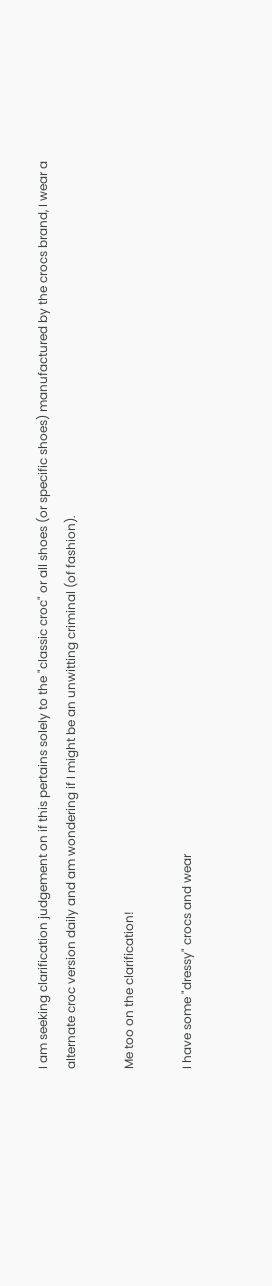I am seeking clarification judgement on if this pertains solely to the "classic croc" or all shoes (or specific shoes) manufactured by the crocs brand, I wear a alternate croc version daily and am wondering if I might be an unwitting criminal (of fashion).

Me too on the clarification!

I have some "dressy" crocs and wear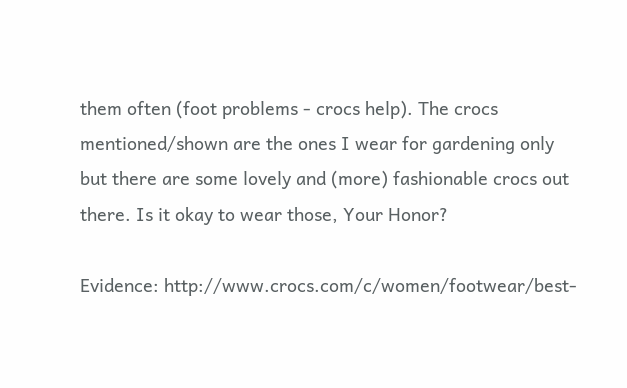them often (foot problems - crocs help). The crocs mentioned/shown are the ones I wear for gardening only but there are some lovely and (more) fashionable crocs out there. Is it okay to wear those, Your Honor?

Evidence: http://www.crocs.com/c/women/footwear/best-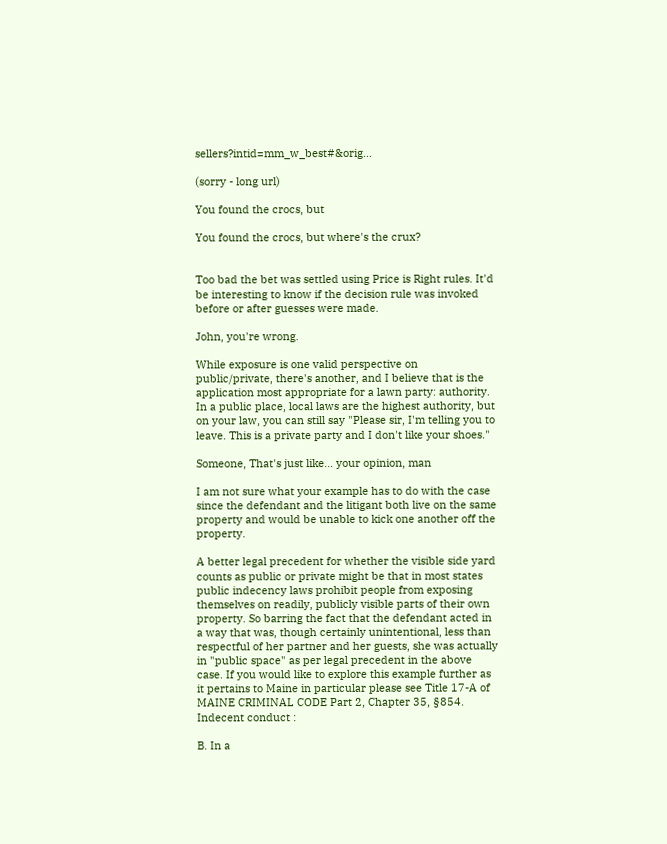sellers?intid=mm_w_best#&orig...

(sorry - long url)

You found the crocs, but

You found the crocs, but where's the crux?


Too bad the bet was settled using Price is Right rules. It'd be interesting to know if the decision rule was invoked before or after guesses were made.

John, you're wrong.

While exposure is one valid perspective on public/private, there's another, and I believe that is the application most appropriate for a lawn party: authority. In a public place, local laws are the highest authority, but on your law, you can still say "Please sir, I'm telling you to leave. This is a private party and I don't like your shoes."

Someone, That's just like... your opinion, man

I am not sure what your example has to do with the case since the defendant and the litigant both live on the same property and would be unable to kick one another off the property.

A better legal precedent for whether the visible side yard counts as public or private might be that in most states public indecency laws prohibit people from exposing themselves on readily, publicly visible parts of their own property. So barring the fact that the defendant acted in a way that was, though certainly unintentional, less than respectful of her partner and her guests, she was actually in "public space" as per legal precedent in the above case. If you would like to explore this example further as it pertains to Maine in particular please see Title 17-A of MAINE CRIMINAL CODE Part 2, Chapter 35, §854. Indecent conduct :

B. In a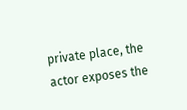private place, the actor exposes the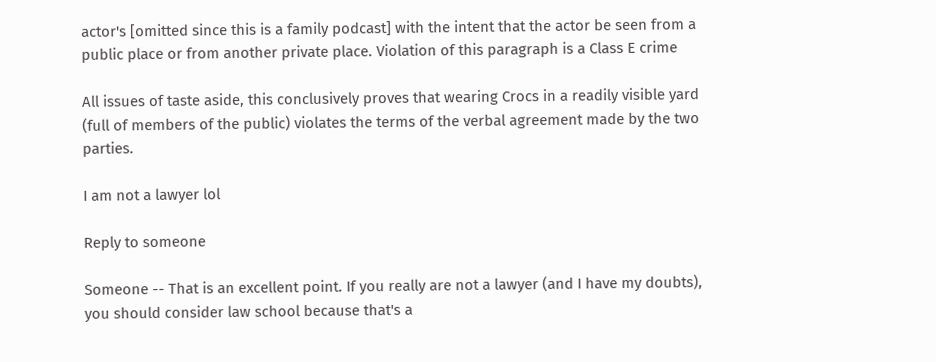actor's [omitted since this is a family podcast] with the intent that the actor be seen from a public place or from another private place. Violation of this paragraph is a Class E crime

All issues of taste aside, this conclusively proves that wearing Crocs in a readily visible yard (full of members of the public) violates the terms of the verbal agreement made by the two parties.

I am not a lawyer lol

Reply to someone

Someone -- That is an excellent point. If you really are not a lawyer (and I have my doubts), you should consider law school because that's a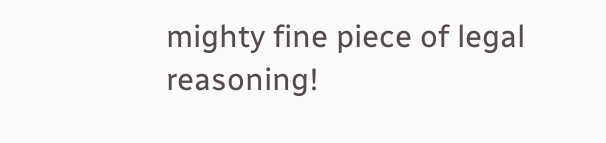mighty fine piece of legal reasoning!